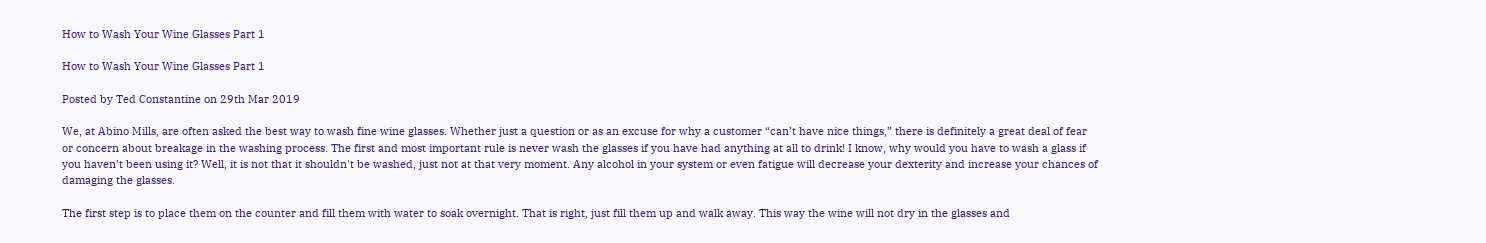How to Wash Your Wine Glasses Part 1

How to Wash Your Wine Glasses Part 1

Posted by Ted Constantine on 29th Mar 2019

We, at Abino Mills, are often asked the best way to wash fine wine glasses. Whether just a question or as an excuse for why a customer “can’t have nice things,” there is definitely a great deal of fear or concern about breakage in the washing process. The first and most important rule is never wash the glasses if you have had anything at all to drink! I know, why would you have to wash a glass if you haven’t been using it? Well, it is not that it shouldn't be washed, just not at that very moment. Any alcohol in your system or even fatigue will decrease your dexterity and increase your chances of damaging the glasses.

The first step is to place them on the counter and fill them with water to soak overnight. That is right, just fill them up and walk away. This way the wine will not dry in the glasses and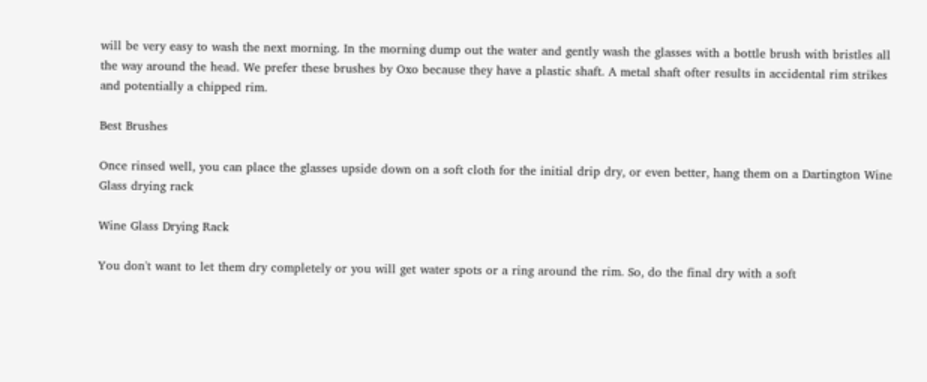will be very easy to wash the next morning. In the morning dump out the water and gently wash the glasses with a bottle brush with bristles all the way around the head. We prefer these brushes by Oxo because they have a plastic shaft. A metal shaft ofter results in accidental rim strikes and potentially a chipped rim.

Best Brushes

Once rinsed well, you can place the glasses upside down on a soft cloth for the initial drip dry, or even better, hang them on a Dartington Wine Glass drying rack

Wine Glass Drying Rack

You don't want to let them dry completely or you will get water spots or a ring around the rim. So, do the final dry with a soft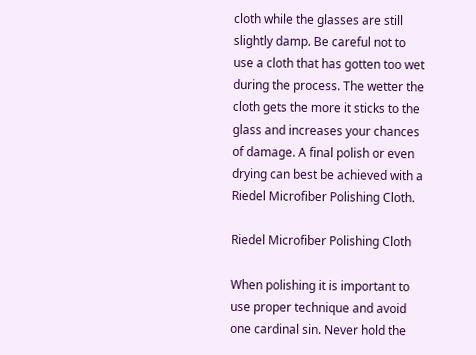cloth while the glasses are still slightly damp. Be careful not to use a cloth that has gotten too wet during the process. The wetter the cloth gets the more it sticks to the glass and increases your chances of damage. A final polish or even drying can best be achieved with a Riedel Microfiber Polishing Cloth.

Riedel Microfiber Polishing Cloth

When polishing it is important to use proper technique and avoid one cardinal sin. Never hold the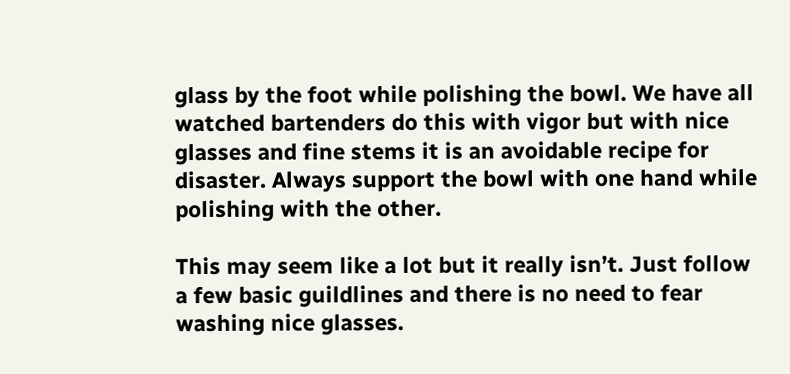glass by the foot while polishing the bowl. We have all watched bartenders do this with vigor but with nice glasses and fine stems it is an avoidable recipe for disaster. Always support the bowl with one hand while polishing with the other.

This may seem like a lot but it really isn’t. Just follow a few basic guildlines and there is no need to fear washing nice glasses.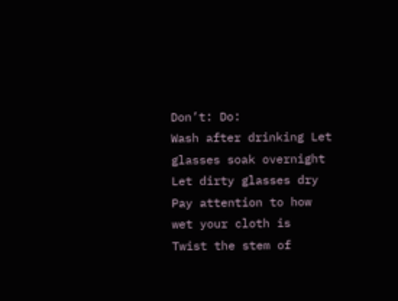Don’t: Do:
Wash after drinking Let glasses soak overnight
Let dirty glasses dry Pay attention to how wet your cloth is
Twist the stem of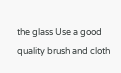the glass Use a good quality brush and cloth